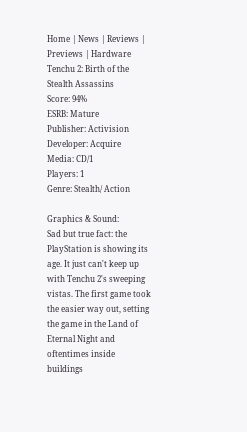Home | News | Reviews | Previews | Hardware
Tenchu 2: Birth of the Stealth Assassins
Score: 94%
ESRB: Mature
Publisher: Activision
Developer: Acquire
Media: CD/1
Players: 1
Genre: Stealth/ Action

Graphics & Sound:
Sad but true fact: the PlayStation is showing its age. It just can't keep up with Tenchu 2's sweeping vistas. The first game took the easier way out, setting the game in the Land of Eternal Night and oftentimes inside buildings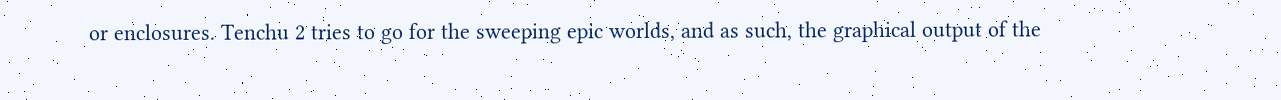or enclosures. Tenchu 2 tries to go for the sweeping epic worlds, and as such, the graphical output of the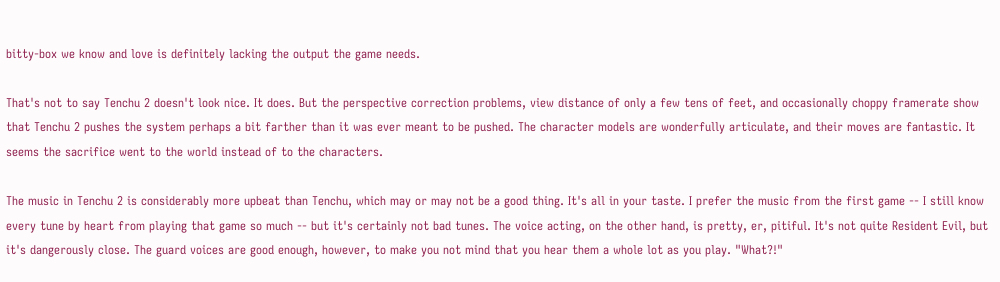bitty-box we know and love is definitely lacking the output the game needs.

That's not to say Tenchu 2 doesn't look nice. It does. But the perspective correction problems, view distance of only a few tens of feet, and occasionally choppy framerate show that Tenchu 2 pushes the system perhaps a bit farther than it was ever meant to be pushed. The character models are wonderfully articulate, and their moves are fantastic. It seems the sacrifice went to the world instead of to the characters.

The music in Tenchu 2 is considerably more upbeat than Tenchu, which may or may not be a good thing. It's all in your taste. I prefer the music from the first game -- I still know every tune by heart from playing that game so much -- but it's certainly not bad tunes. The voice acting, on the other hand, is pretty, er, pitiful. It's not quite Resident Evil, but it's dangerously close. The guard voices are good enough, however, to make you not mind that you hear them a whole lot as you play. "What?!"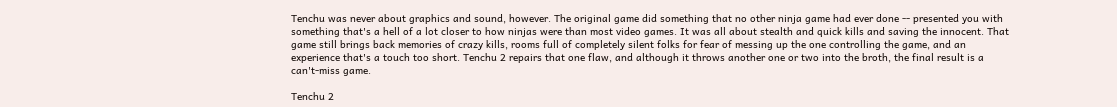Tenchu was never about graphics and sound, however. The original game did something that no other ninja game had ever done -- presented you with something that's a hell of a lot closer to how ninjas were than most video games. It was all about stealth and quick kills and saving the innocent. That game still brings back memories of crazy kills, rooms full of completely silent folks for fear of messing up the one controlling the game, and an experience that's a touch too short. Tenchu 2 repairs that one flaw, and although it throws another one or two into the broth, the final result is a can't-miss game.

Tenchu 2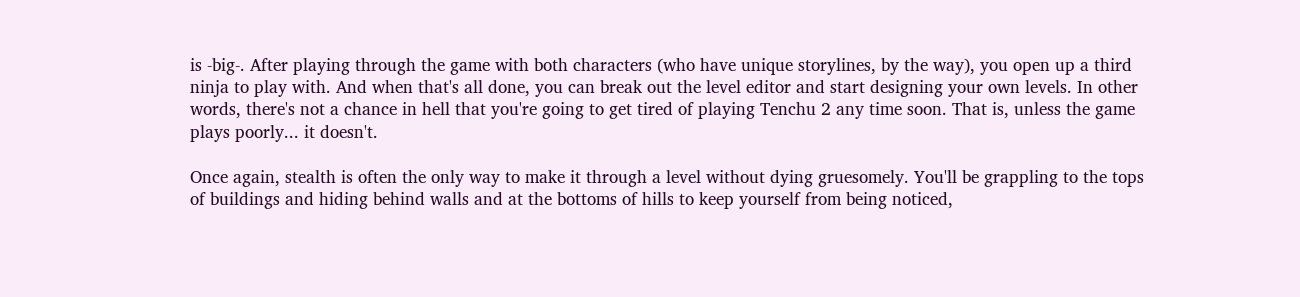is -big-. After playing through the game with both characters (who have unique storylines, by the way), you open up a third ninja to play with. And when that's all done, you can break out the level editor and start designing your own levels. In other words, there's not a chance in hell that you're going to get tired of playing Tenchu 2 any time soon. That is, unless the game plays poorly... it doesn't.

Once again, stealth is often the only way to make it through a level without dying gruesomely. You'll be grappling to the tops of buildings and hiding behind walls and at the bottoms of hills to keep yourself from being noticed,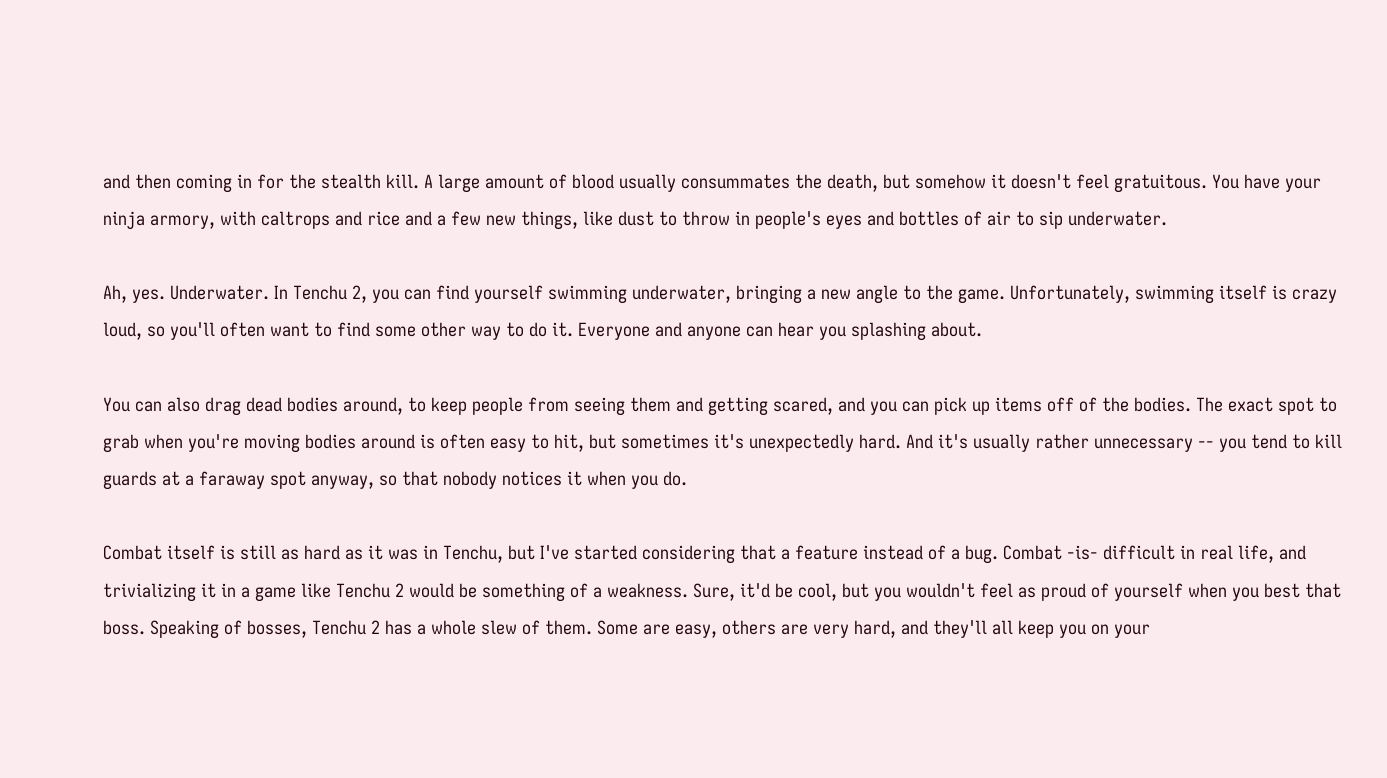and then coming in for the stealth kill. A large amount of blood usually consummates the death, but somehow it doesn't feel gratuitous. You have your ninja armory, with caltrops and rice and a few new things, like dust to throw in people's eyes and bottles of air to sip underwater.

Ah, yes. Underwater. In Tenchu 2, you can find yourself swimming underwater, bringing a new angle to the game. Unfortunately, swimming itself is crazy loud, so you'll often want to find some other way to do it. Everyone and anyone can hear you splashing about.

You can also drag dead bodies around, to keep people from seeing them and getting scared, and you can pick up items off of the bodies. The exact spot to grab when you're moving bodies around is often easy to hit, but sometimes it's unexpectedly hard. And it's usually rather unnecessary -- you tend to kill guards at a faraway spot anyway, so that nobody notices it when you do.

Combat itself is still as hard as it was in Tenchu, but I've started considering that a feature instead of a bug. Combat -is- difficult in real life, and trivializing it in a game like Tenchu 2 would be something of a weakness. Sure, it'd be cool, but you wouldn't feel as proud of yourself when you best that boss. Speaking of bosses, Tenchu 2 has a whole slew of them. Some are easy, others are very hard, and they'll all keep you on your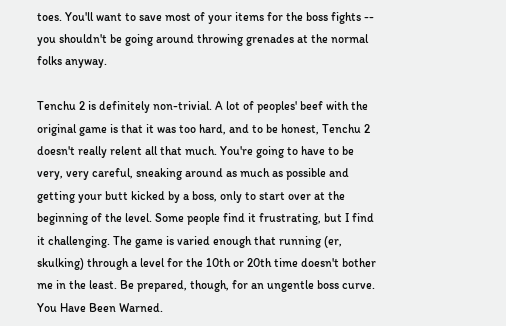toes. You'll want to save most of your items for the boss fights -- you shouldn't be going around throwing grenades at the normal folks anyway.

Tenchu 2 is definitely non-trivial. A lot of peoples' beef with the original game is that it was too hard, and to be honest, Tenchu 2 doesn't really relent all that much. You're going to have to be very, very careful, sneaking around as much as possible and getting your butt kicked by a boss, only to start over at the beginning of the level. Some people find it frustrating, but I find it challenging. The game is varied enough that running (er, skulking) through a level for the 10th or 20th time doesn't bother me in the least. Be prepared, though, for an ungentle boss curve. You Have Been Warned.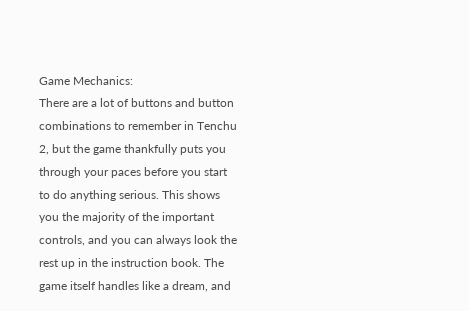Game Mechanics:
There are a lot of buttons and button combinations to remember in Tenchu 2, but the game thankfully puts you through your paces before you start to do anything serious. This shows you the majority of the important controls, and you can always look the rest up in the instruction book. The game itself handles like a dream, and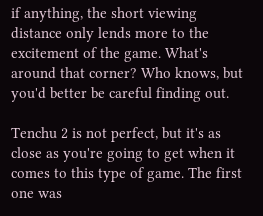if anything, the short viewing distance only lends more to the excitement of the game. What's around that corner? Who knows, but you'd better be careful finding out.

Tenchu 2 is not perfect, but it's as close as you're going to get when it comes to this type of game. The first one was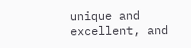unique and excellent, and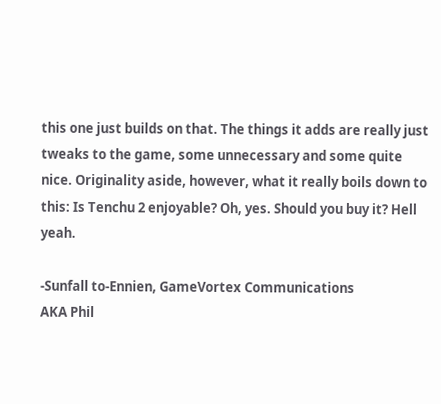this one just builds on that. The things it adds are really just tweaks to the game, some unnecessary and some quite nice. Originality aside, however, what it really boils down to this: Is Tenchu 2 enjoyable? Oh, yes. Should you buy it? Hell yeah.

-Sunfall to-Ennien, GameVortex Communications
AKA Phil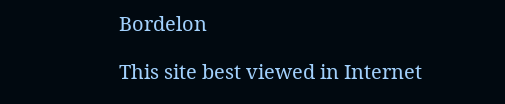Bordelon

This site best viewed in Internet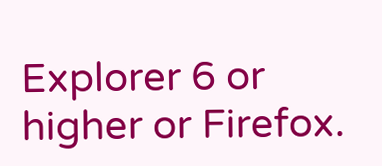Explorer 6 or higher or Firefox.